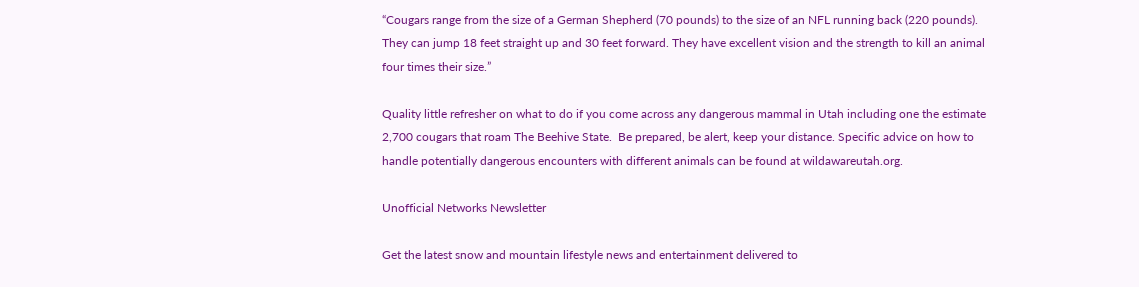“Cougars range from the size of a German Shepherd (70 pounds) to the size of an NFL running back (220 pounds). They can jump 18 feet straight up and 30 feet forward. They have excellent vision and the strength to kill an animal four times their size.”

Quality little refresher on what to do if you come across any dangerous mammal in Utah including one the estimate 2,700 cougars that roam The Beehive State.  Be prepared, be alert, keep your distance. Specific advice on how to handle potentially dangerous encounters with different animals can be found at wildawareutah.org.

Unofficial Networks Newsletter

Get the latest snow and mountain lifestyle news and entertainment delivered to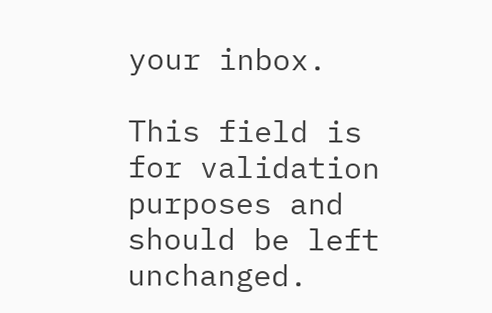your inbox.

This field is for validation purposes and should be left unchanged.